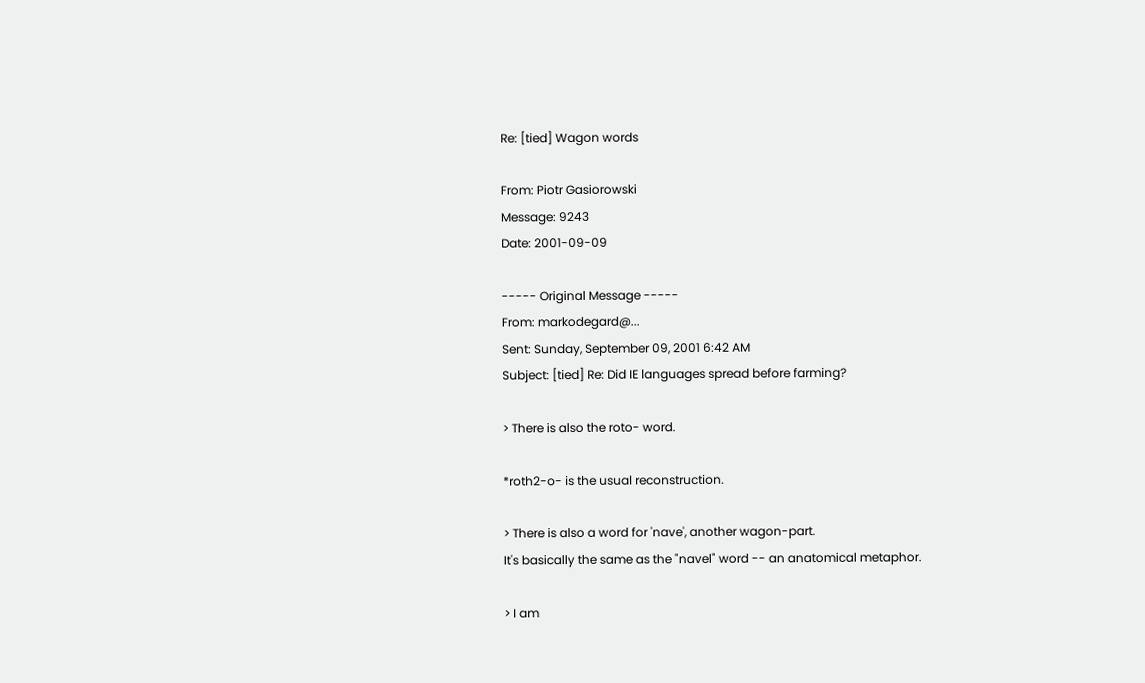Re: [tied] Wagon words

From: Piotr Gasiorowski
Message: 9243
Date: 2001-09-09

----- Original Message -----
From: markodegard@...
Sent: Sunday, September 09, 2001 6:42 AM
Subject: [tied] Re: Did IE languages spread before farming?

> There is also the roto- word.

*roth2-o- is the usual reconstruction.

> There is also a word for 'nave', another wagon-part.
It's basically the same as the "navel" word -- an anatomical metaphor.

> I am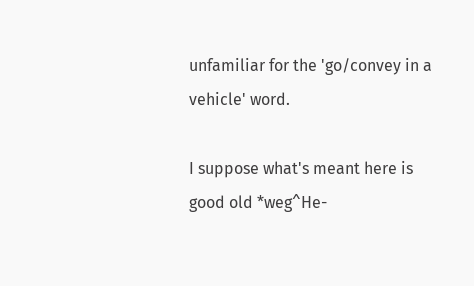unfamiliar for the 'go/convey in a vehicle' word.

I suppose what's meant here is good old *weg^He-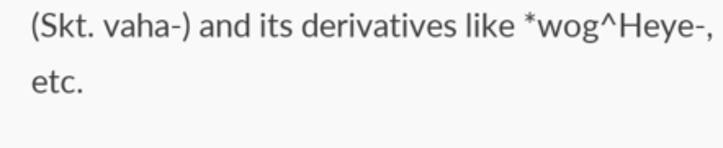(Skt. vaha-) and its derivatives like *wog^Heye-, etc.